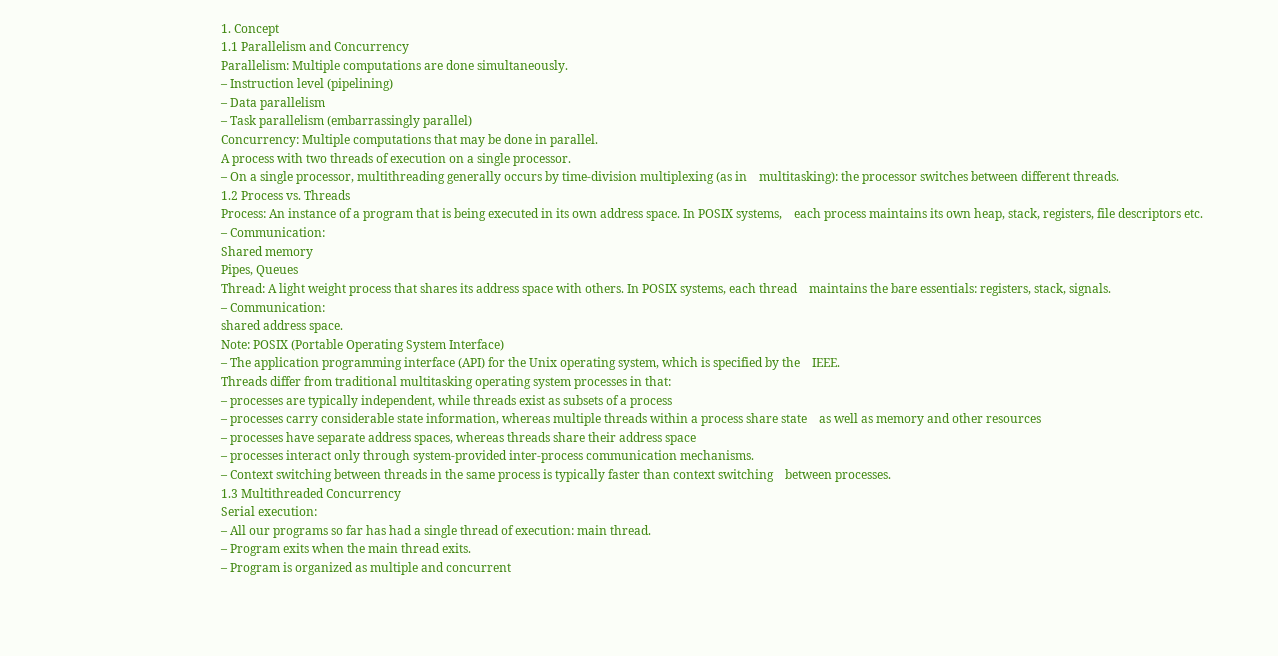1. Concept
1.1 Parallelism and Concurrency
Parallelism: Multiple computations are done simultaneously.
– Instruction level (pipelining)
– Data parallelism
– Task parallelism (embarrassingly parallel)
Concurrency: Multiple computations that may be done in parallel.
A process with two threads of execution on a single processor.
– On a single processor, multithreading generally occurs by time-division multiplexing (as in    multitasking): the processor switches between different threads.
1.2 Process vs. Threads
Process: An instance of a program that is being executed in its own address space. In POSIX systems,    each process maintains its own heap, stack, registers, file descriptors etc.
– Communication:
Shared memory
Pipes, Queues
Thread: A light weight process that shares its address space with others. In POSIX systems, each thread    maintains the bare essentials: registers, stack, signals.
– Communication:
shared address space.
Note: POSIX (Portable Operating System Interface)
– The application programming interface (API) for the Unix operating system, which is specified by the    IEEE.
Threads differ from traditional multitasking operating system processes in that:
– processes are typically independent, while threads exist as subsets of a process
– processes carry considerable state information, whereas multiple threads within a process share state    as well as memory and other resources
– processes have separate address spaces, whereas threads share their address space
– processes interact only through system-provided inter-process communication mechanisms.
– Context switching between threads in the same process is typically faster than context switching    between processes.
1.3 Multithreaded Concurrency
Serial execution:
– All our programs so far has had a single thread of execution: main thread.
– Program exits when the main thread exits.
– Program is organized as multiple and concurrent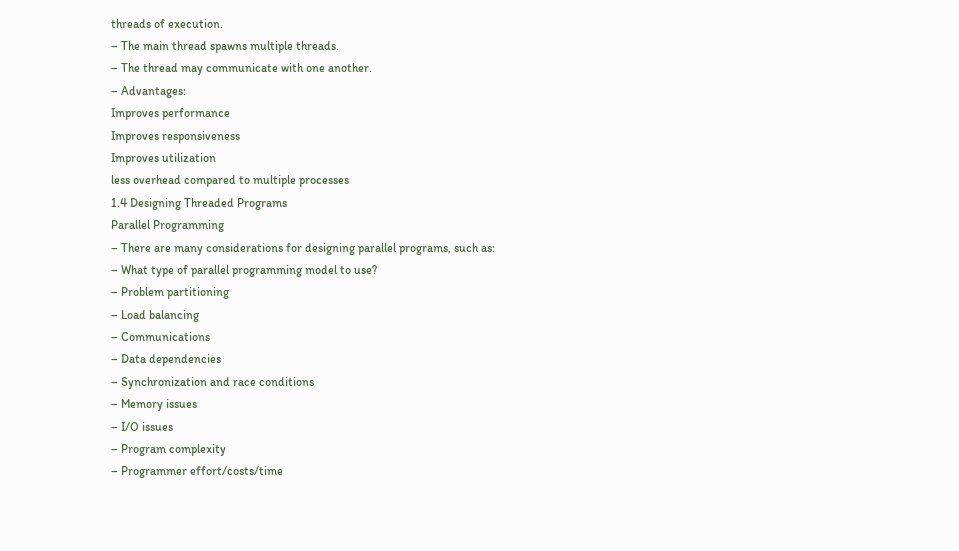threads of execution.
– The main thread spawns multiple threads.
– The thread may communicate with one another.
– Advantages:
Improves performance
Improves responsiveness
Improves utilization
less overhead compared to multiple processes
1.4 Designing Threaded Programs
Parallel Programming
– There are many considerations for designing parallel programs, such as:
– What type of parallel programming model to use?
– Problem partitioning
– Load balancing
– Communications
– Data dependencies
– Synchronization and race conditions
– Memory issues
– I/O issues
– Program complexity
– Programmer effort/costs/time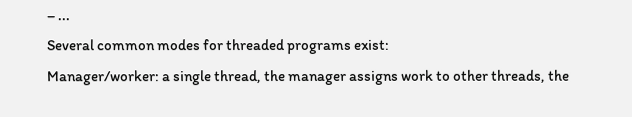– ...
Several common modes for threaded programs exist:
Manager/worker: a single thread, the manager assigns work to other threads, the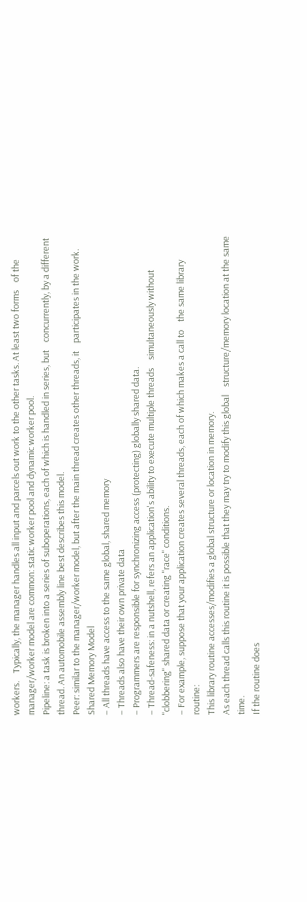workers.    Typically, the manager handles all input and parcels out work to the other tasks. At least two forms    of the manager/worker model are common: static worker pool and dynamic worker pool.
Pipeline: a task is broken into a series of suboperations, each of which is handled in series, but    concurrently, by a different thread. An automobile assembly line best describes this model.
Peer: similar to the manager/worker model, but after the main thread creates other threads, it    participates in the work.
Shared Memory Model
– All threads have access to the same global, shared memory
– Threads also have their own private data
– Programmers are responsible for synchronizing access (protecting) globally shared data.
– Thread-safeness: in a nutshell, refers an application's ability to execute multiple threads    simultaneously without "clobbering" shared data or creating "race" conditions.
– For example, suppose that your application creates several threads, each of which makes a call to    the same library routine:
This library routine accesses/modifies a global structure or location in memory.
As each thread calls this routine it is possible that they may try to modify this global    structure/memory location at the same time.
If the routine does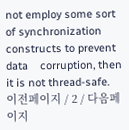not employ some sort of synchronization constructs to prevent data    corruption, then it is not thread-safe.
이전페이지 / 2 / 다음페이지